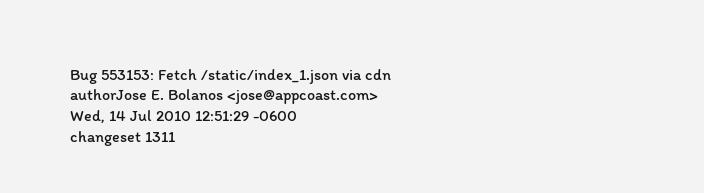Bug 553153: Fetch /static/index_1.json via cdn
authorJose E. Bolanos <jose@appcoast.com>
Wed, 14 Jul 2010 12:51:29 -0600
changeset 1311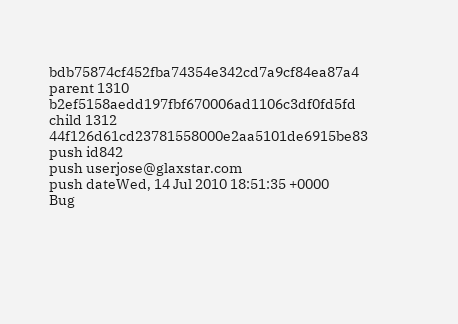bdb75874cf452fba74354e342cd7a9cf84ea87a4
parent 1310 b2ef5158aedd197fbf670006ad1106c3df0fd5fd
child 1312 44f126d61cd23781558000e2aa5101de6915be83
push id842
push userjose@glaxstar.com
push dateWed, 14 Jul 2010 18:51:35 +0000
Bug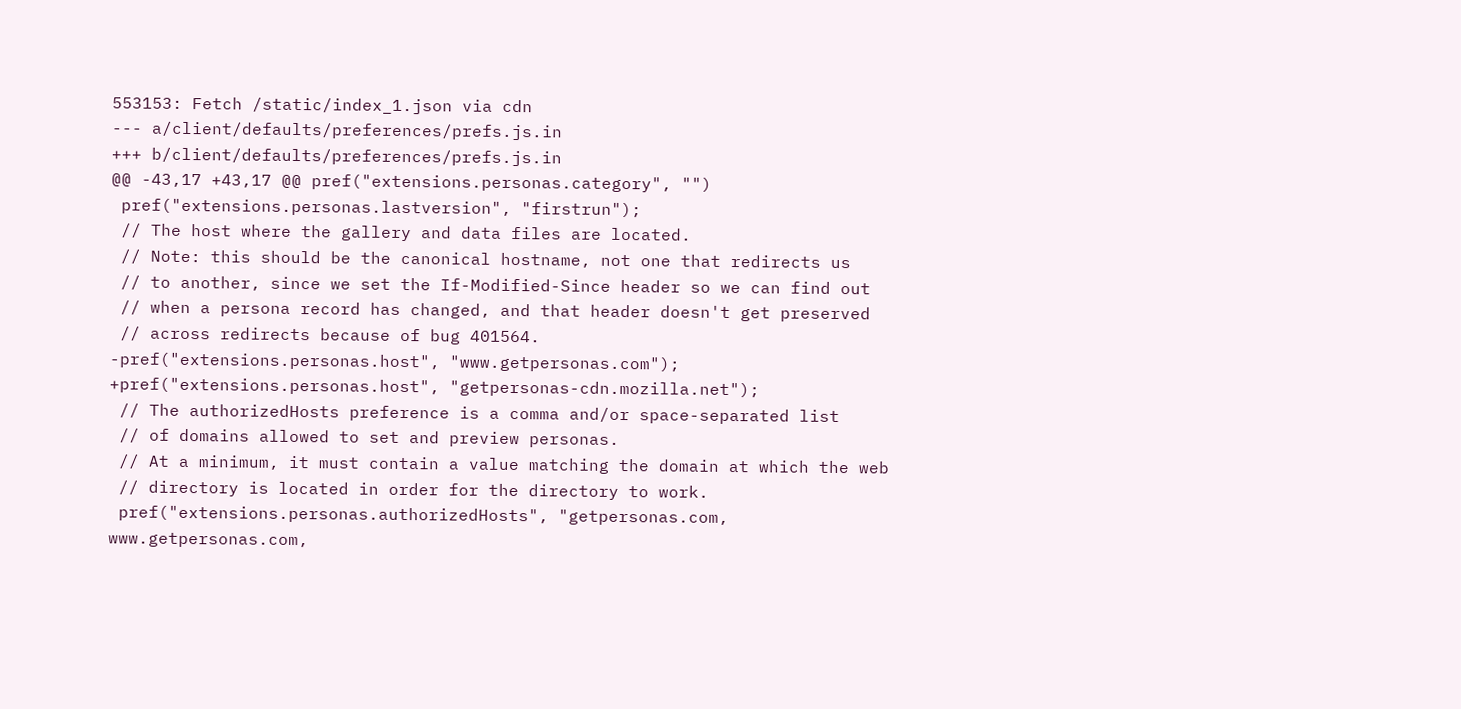553153: Fetch /static/index_1.json via cdn
--- a/client/defaults/preferences/prefs.js.in
+++ b/client/defaults/preferences/prefs.js.in
@@ -43,17 +43,17 @@ pref("extensions.personas.category", "")
 pref("extensions.personas.lastversion", "firstrun");
 // The host where the gallery and data files are located.
 // Note: this should be the canonical hostname, not one that redirects us
 // to another, since we set the If-Modified-Since header so we can find out
 // when a persona record has changed, and that header doesn't get preserved
 // across redirects because of bug 401564.
-pref("extensions.personas.host", "www.getpersonas.com");
+pref("extensions.personas.host", "getpersonas-cdn.mozilla.net");
 // The authorizedHosts preference is a comma and/or space-separated list
 // of domains allowed to set and preview personas.
 // At a minimum, it must contain a value matching the domain at which the web
 // directory is located in order for the directory to work.
 pref("extensions.personas.authorizedHosts", "getpersonas.com, www.getpersonas.com,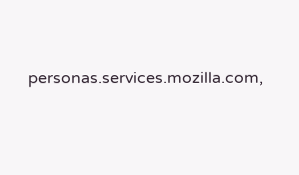personas.services.mozilla.com,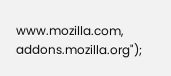www.mozilla.com, addons.mozilla.org");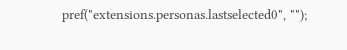pref("extensions.personas.lastselected0", "");